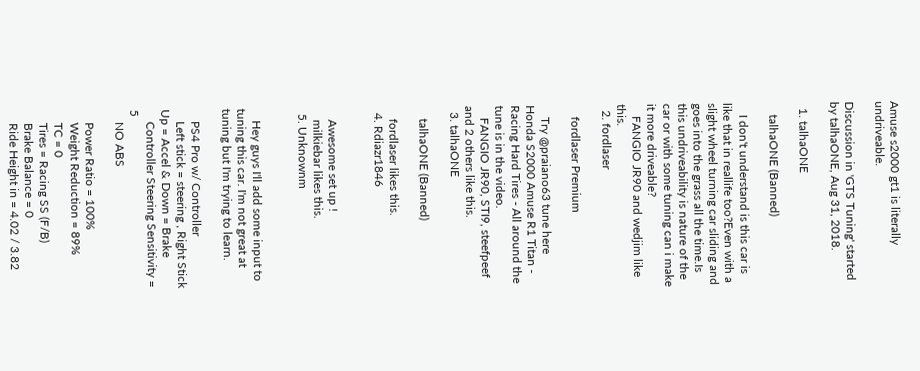Amuse s2000 gt1 is literally undriveable.

Discussion in 'GTS Tuning' started by talhaONE, Aug 31, 2018.

  1. talhaONE

    talhaONE (Banned)

    I don't understand is this car is like that in reallife too?Even with a slight wheel turning car sliding and goes into the grass all the time.Is this undriveability is nature of the car or with some tuning can i make it more driveable?
    FANGIO JR90 and wedjim like this.
  2. fordlaser

    fordlaser Premium

    Try @praiano63 tune here Honda S2000 Amuse R1 Titan - Racing Hard Tires - All around the tune is in the video.
    FANGIO JR90, STI9, steefpeef and 2 others like this.
  3. talhaONE

    talhaONE (Banned)

    fordlaser likes this.
  4. Rdiazr1846


    Awesome set up !
    milkiebar likes this.
  5. Unknownm


    Hey guys I'll add some input to tuning this car. I'm not great at tuning but I'm trying to learn.

    PS4 Pro w/ Controller
    Left stick = steering , Right Stick Up = Accel & Down = Brake
    Controller Steering Sensitivity = 5
    NO ABS

    Power Ratio = 100%
    Weight Reduction = 89%
    TC = 0
    Tires = Racing SS (F/B)
    Brake Balance = 0
    Ride Height in = 4.02 / 3.82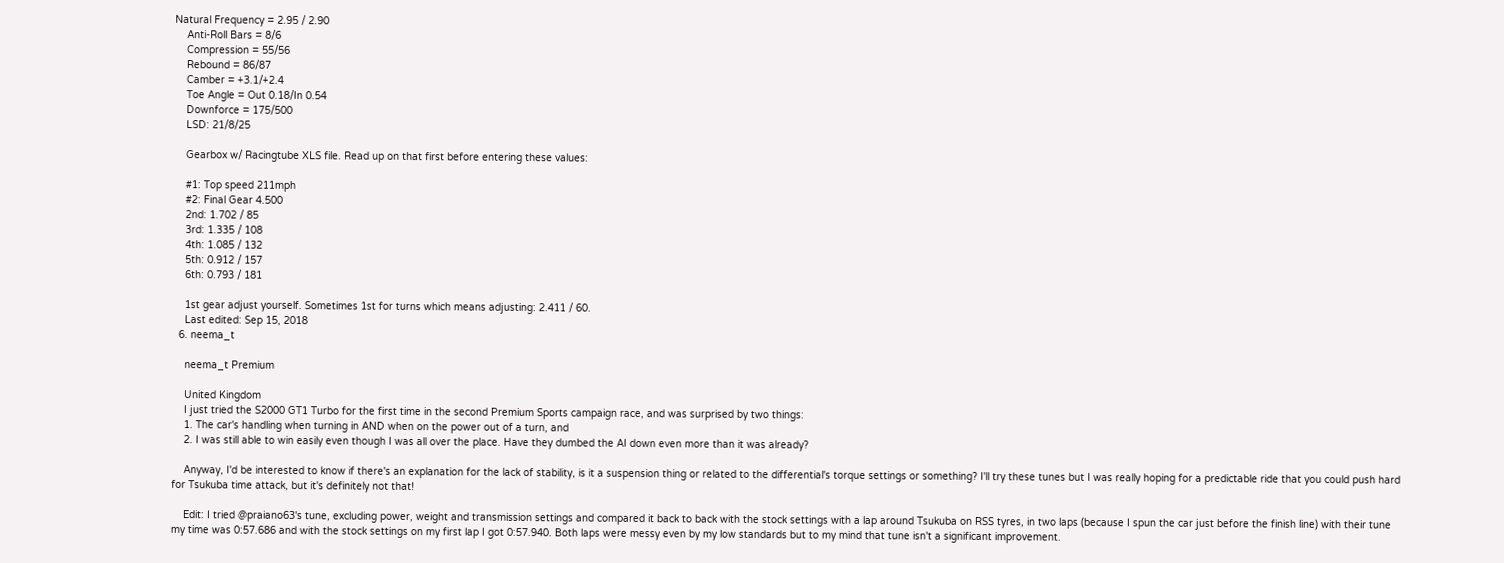Natural Frequency = 2.95 / 2.90
    Anti-Roll Bars = 8/6
    Compression = 55/56
    Rebound = 86/87
    Camber = +3.1/+2.4
    Toe Angle = Out 0.18/In 0.54
    Downforce = 175/500
    LSD: 21/8/25

    Gearbox w/ Racingtube XLS file. Read up on that first before entering these values:

    #1: Top speed 211mph
    #2: Final Gear 4.500
    2nd: 1.702 / 85
    3rd: 1.335 / 108
    4th: 1.085 / 132
    5th: 0.912 / 157
    6th: 0.793 / 181

    1st gear adjust yourself. Sometimes 1st for turns which means adjusting: 2.411 / 60.
    Last edited: Sep 15, 2018
  6. neema_t

    neema_t Premium

    United Kingdom
    I just tried the S2000 GT1 Turbo for the first time in the second Premium Sports campaign race, and was surprised by two things:
    1. The car's handling when turning in AND when on the power out of a turn, and
    2. I was still able to win easily even though I was all over the place. Have they dumbed the AI down even more than it was already?

    Anyway, I'd be interested to know if there's an explanation for the lack of stability, is it a suspension thing or related to the differential's torque settings or something? I'll try these tunes but I was really hoping for a predictable ride that you could push hard for Tsukuba time attack, but it's definitely not that!

    Edit: I tried @praiano63's tune, excluding power, weight and transmission settings and compared it back to back with the stock settings with a lap around Tsukuba on RSS tyres, in two laps (because I spun the car just before the finish line) with their tune my time was 0:57.686 and with the stock settings on my first lap I got 0:57.940. Both laps were messy even by my low standards but to my mind that tune isn't a significant improvement.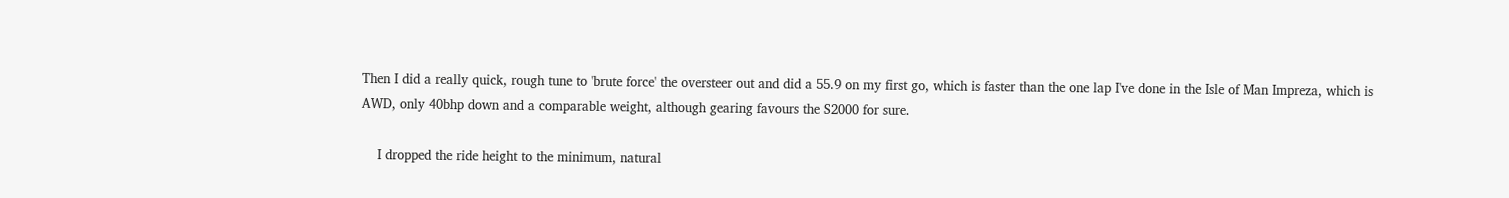Then I did a really quick, rough tune to 'brute force' the oversteer out and did a 55.9 on my first go, which is faster than the one lap I've done in the Isle of Man Impreza, which is AWD, only 40bhp down and a comparable weight, although gearing favours the S2000 for sure.

    I dropped the ride height to the minimum, natural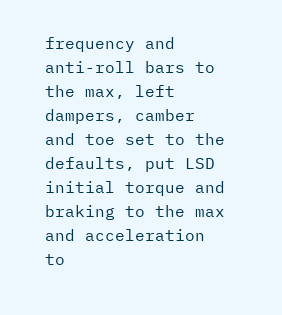frequency and anti-roll bars to the max, left dampers, camber and toe set to the defaults, put LSD initial torque and braking to the max and acceleration to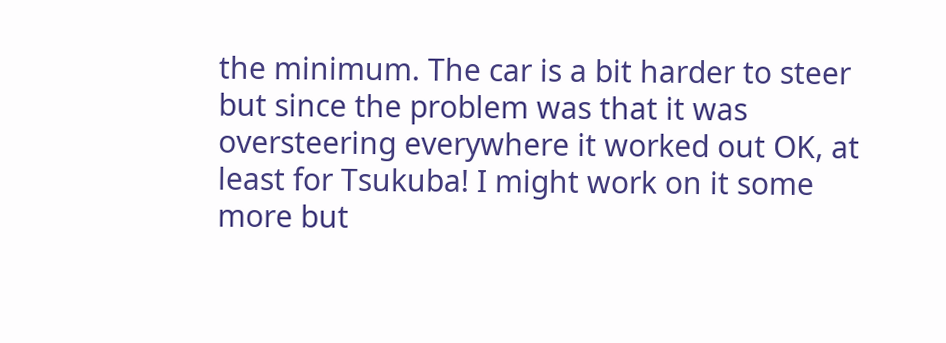the minimum. The car is a bit harder to steer but since the problem was that it was oversteering everywhere it worked out OK, at least for Tsukuba! I might work on it some more but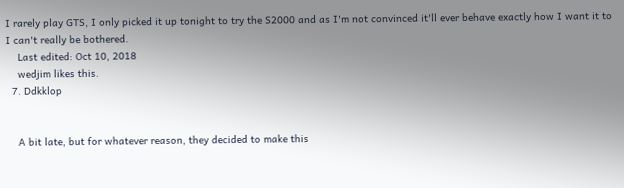I rarely play GTS, I only picked it up tonight to try the S2000 and as I'm not convinced it'll ever behave exactly how I want it to I can't really be bothered.
    Last edited: Oct 10, 2018
    wedjim likes this.
  7. Ddkklop


    A bit late, but for whatever reason, they decided to make this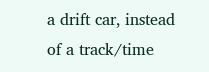a drift car, instead of a track/time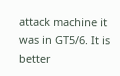attack machine it was in GT5/6. It is better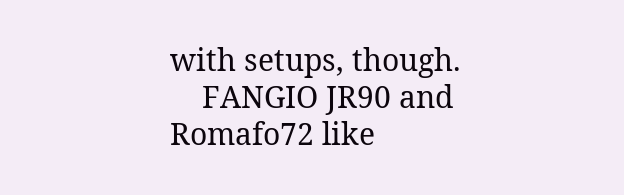with setups, though.
    FANGIO JR90 and Romafo72 like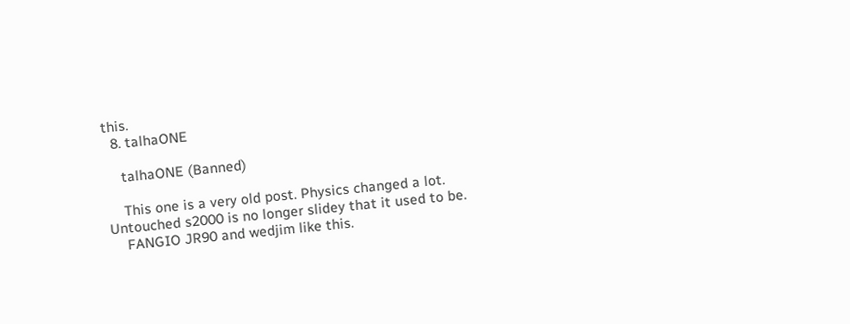this.
  8. talhaONE

    talhaONE (Banned)

    This one is a very old post. Physics changed a lot. Untouched s2000 is no longer slidey that it used to be.
    FANGIO JR90 and wedjim like this.